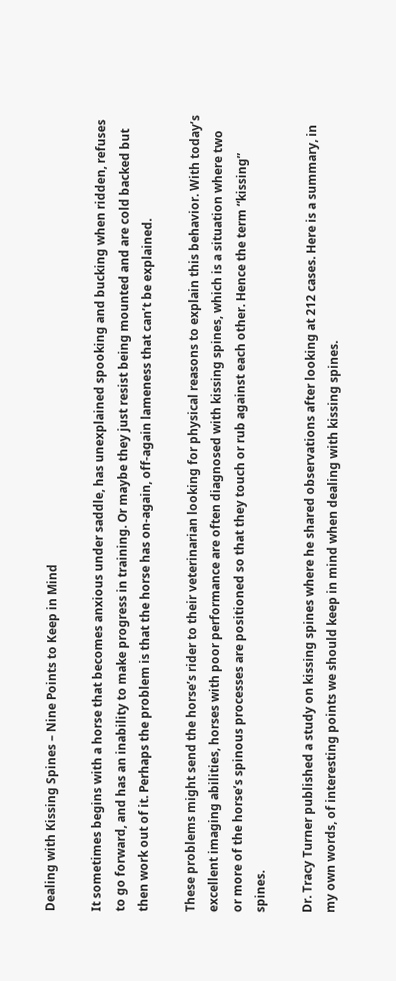Dealing with Kissing Spines – Nine Points to Keep in Mind

It sometimes begins with a horse that becomes anxious under saddle, has unexplained spooking and bucking when ridden, refuses to go forward, and has an inability to make progress in training. Or maybe they just resist being mounted and are cold backed but then work out of it. Perhaps the problem is that the horse has on-again, off-again lameness that can’t be explained.

These problems might send the horse’s rider to their veterinarian looking for physical reasons to explain this behavior. With today’s excellent imaging abilities, horses with poor performance are often diagnosed with kissing spines, which is a situation where two or more of the horse’s spinous processes are positioned so that they touch or rub against each other. Hence the term “kissing” spines.

Dr. Tracy Turner published a study on kissing spines where he shared observations after looking at 212 cases. Here is a summary, in my own words, of interesting points we should keep in mind when dealing with kissing spines.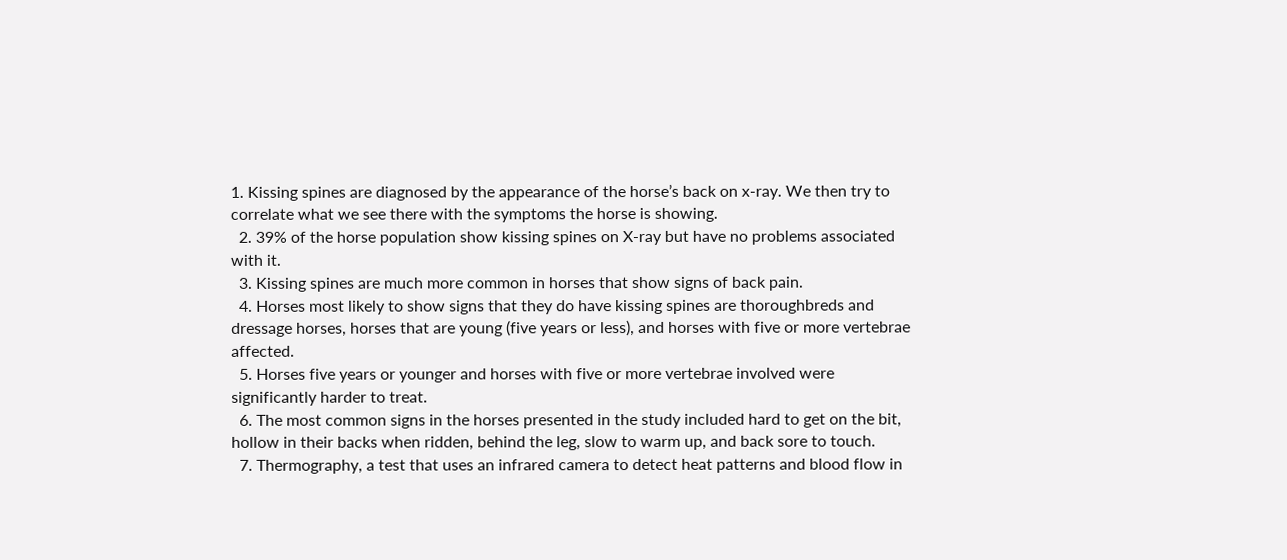1. Kissing spines are diagnosed by the appearance of the horse’s back on x-ray. We then try to correlate what we see there with the symptoms the horse is showing.
  2. 39% of the horse population show kissing spines on X-ray but have no problems associated with it.
  3. Kissing spines are much more common in horses that show signs of back pain.
  4. Horses most likely to show signs that they do have kissing spines are thoroughbreds and dressage horses, horses that are young (five years or less), and horses with five or more vertebrae affected.
  5. Horses five years or younger and horses with five or more vertebrae involved were significantly harder to treat.
  6. The most common signs in the horses presented in the study included hard to get on the bit, hollow in their backs when ridden, behind the leg, slow to warm up, and back sore to touch.
  7. Thermography, a test that uses an infrared camera to detect heat patterns and blood flow in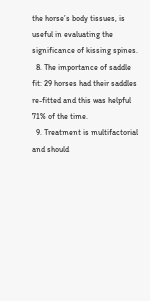the horse’s body tissues, is useful in evaluating the significance of kissing spines.
  8. The importance of saddle fit: 29 horses had their saddles re-fitted and this was helpful 71% of the time.
  9. Treatment is multifactorial and should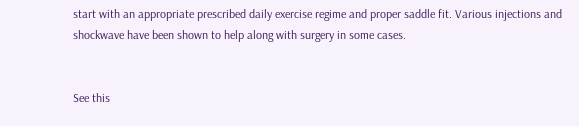start with an appropriate prescribed daily exercise regime and proper saddle fit. Various injections and shockwave have been shown to help along with surgery in some cases.


See this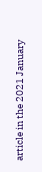article in the 2021 January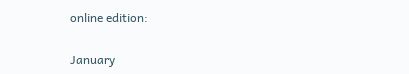online edition:

January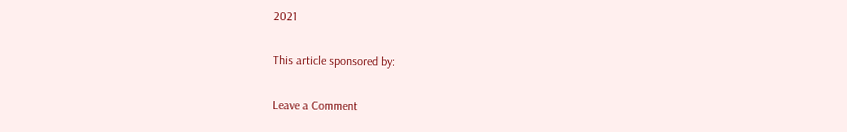2021

This article sponsored by:

Leave a Comment